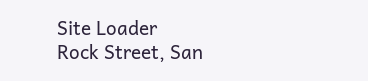Site Loader
Rock Street, San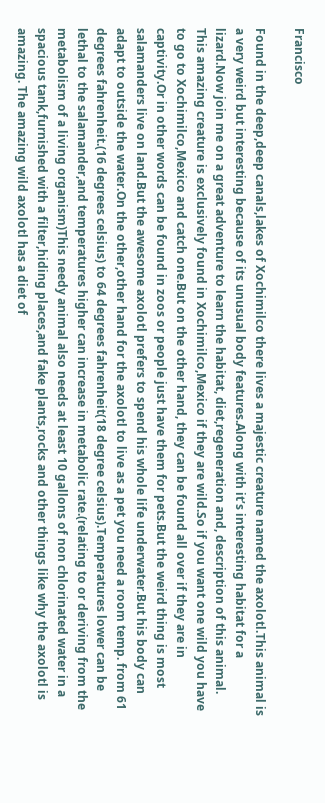Francisco

Found in the deep,deep canals,lakes of Xochimilco there lives a majestic creature named the axolotl.This animal is a very weird but interesting because of its unusual body features.Along with it’s interesting habitat for a lizard.Now join me on a great adventure to learn the habitat, diet,regeneration and, description of this animal. This amazing creature is exclusively found in Xochimilco,Mexico if they are wild.So if you want one wild you have to go to Xochimilco,Mexico and catch one.But on the other hand, they can be found all over if they are in captivity.Or in other words can be found in zoos or people just have them for pets.But the weird thing is most salamanders live on land.But the awesome axolotl prefers to spend his whole life underwater.But his body can adapt to outside the water.On the other,other hand for the axolotl to live as a pet you need a room temp. from 61 degrees fahrenheit.(16 degrees celsius) to 64 degrees fahrenheit(18 degree celsius).Temperatures lower can be lethal to the salamander,and temperatures higher can increase in metabolic rate.(relating to or deriving from the metabolism of a living organism)This needy animal also needs at least 10 gallons of non chlorinated water in a spacious tank,furnished with a filter,hiding places,and fake plants,rocks and other things like why the axolotl is amazing. The amazing wild axolotl has a diet of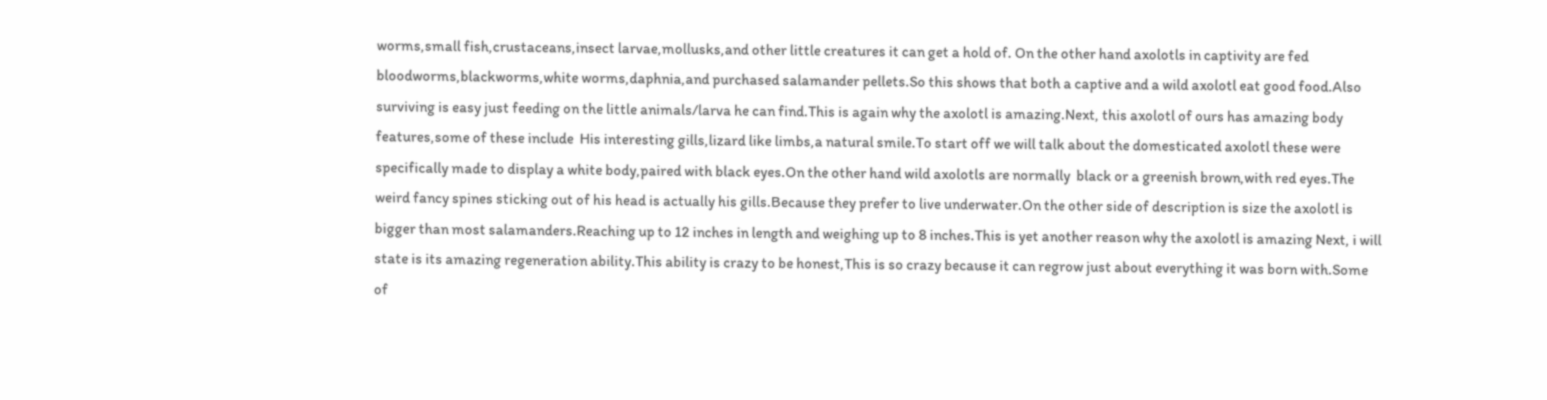worms,small fish,crustaceans,insect larvae,mollusks,and other little creatures it can get a hold of. On the other hand axolotls in captivity are fed  bloodworms,blackworms,white worms,daphnia,and purchased salamander pellets.So this shows that both a captive and a wild axolotl eat good food.Also surviving is easy just feeding on the little animals/larva he can find.This is again why the axolotl is amazing.Next, this axolotl of ours has amazing body features,some of these include  His interesting gills,lizard like limbs,a natural smile.To start off we will talk about the domesticated axolotl these were specifically made to display a white body,paired with black eyes.On the other hand wild axolotls are normally  black or a greenish brown,with red eyes.The weird fancy spines sticking out of his head is actually his gills.Because they prefer to live underwater.On the other side of description is size the axolotl is bigger than most salamanders.Reaching up to 12 inches in length and weighing up to 8 inches.This is yet another reason why the axolotl is amazing Next, i will state is its amazing regeneration ability.This ability is crazy to be honest,This is so crazy because it can regrow just about everything it was born with.Some of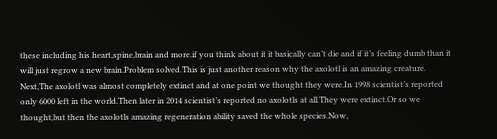these including his heart,spine,brain and more.if you think about it it basically can’t die and if it’s feeling dumb than it will just regrow a new brain.Problem solved.This is just another reason why the axolotl is an amazing creature. Next,The axolotl was almost completely extinct and at one point we thought they were.In 1998 scientist’s reported only 6000 left in the world.Then later in 2014 scientist’s reported no axolotls at all.They were extinct.Or so we thought,but then the axolotls amazing regeneration ability saved the whole species.Now,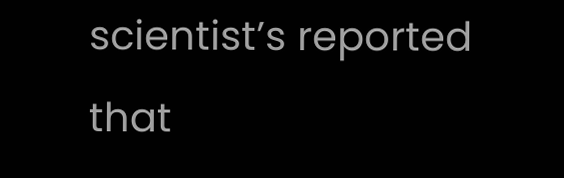scientist’s reported that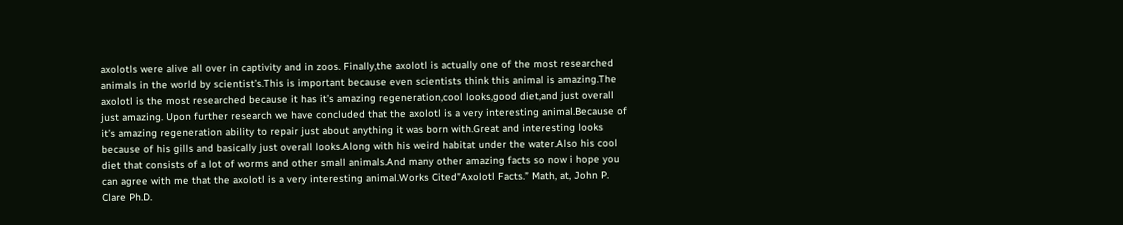axolotls were alive all over in captivity and in zoos. Finally,the axolotl is actually one of the most researched animals in the world by scientist’s.This is important because even scientists think this animal is amazing.The axolotl is the most researched because it has it’s amazing regeneration,cool looks,good diet,and just overall just amazing. Upon further research we have concluded that the axolotl is a very interesting animal.Because of it’s amazing regeneration ability to repair just about anything it was born with.Great and interesting looks because of his gills and basically just overall looks.Along with his weird habitat under the water.Also his cool diet that consists of a lot of worms and other small animals.And many other amazing facts so now i hope you can agree with me that the axolotl is a very interesting animal.Works Cited”Axolotl Facts.” Math, at, John P. Clare Ph.D.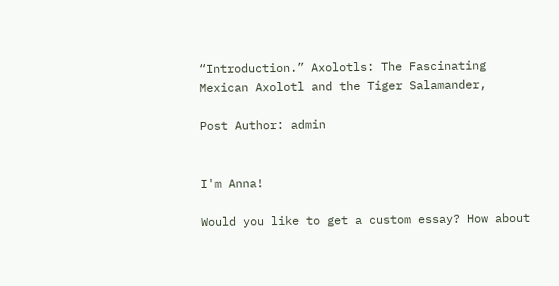“Introduction.” Axolotls: The Fascinating Mexican Axolotl and the Tiger Salamander,

Post Author: admin


I'm Anna!

Would you like to get a custom essay? How about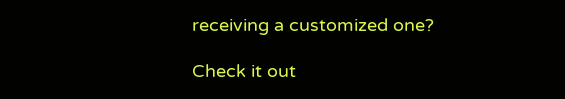receiving a customized one?

Check it out